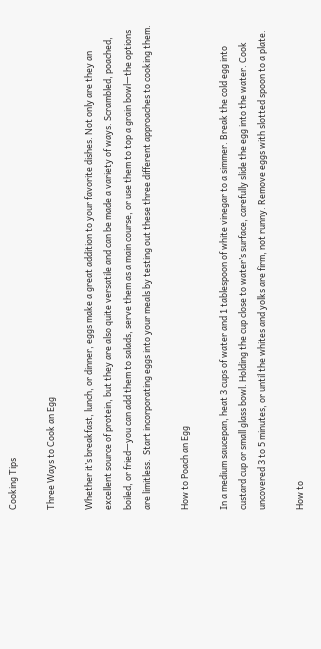Cooking Tips

Three Ways to Cook an Egg

Whether it’s breakfast, lunch, or dinner, eggs make a great addition to your favorite dishes. Not only are they an excellent source of protein, but they are also quite versatile and can be made a variety of ways. Scrambled, poached, boiled, or fried—you can add them to salads, serve them as a main course, or use them to top a grain bowl—the options are limitless.  Start incorporating eggs into your meals by testing out these three different approaches to cooking them.

How to Poach an Egg

In a medium saucepan, heat 3 cups of water and 1 tablespoon of white vinegar to a simmer. Break the cold egg into custard cup or small glass bowl. Holding the cup close to water’s surface, carefully slide the egg into the water. Cook uncovered 3 to 5 minutes, or until the whites and yolks are firm, not runny. Remove eggs with slotted spoon to a plate.

How to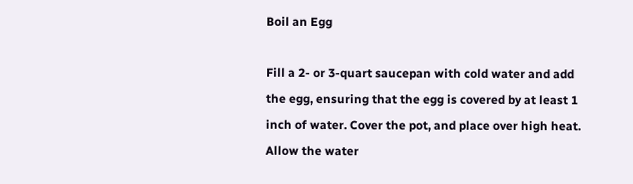Boil an Egg

Fill a 2- or 3-quart saucepan with cold water and add the egg, ensuring that the egg is covered by at least 1 inch of water. Cover the pot, and place over high heat. Allow the water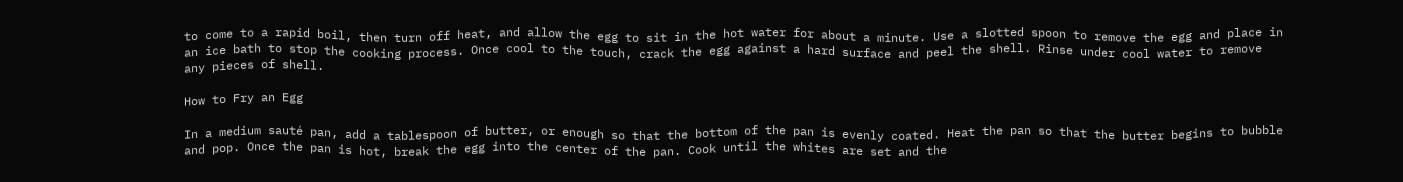to come to a rapid boil, then turn off heat, and allow the egg to sit in the hot water for about a minute. Use a slotted spoon to remove the egg and place in an ice bath to stop the cooking process. Once cool to the touch, crack the egg against a hard surface and peel the shell. Rinse under cool water to remove any pieces of shell.

How to Fry an Egg

In a medium sauté pan, add a tablespoon of butter, or enough so that the bottom of the pan is evenly coated. Heat the pan so that the butter begins to bubble and pop. Once the pan is hot, break the egg into the center of the pan. Cook until the whites are set and the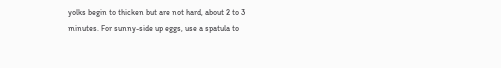yolks begin to thicken but are not hard, about 2 to 3 minutes. For sunny-side up eggs, use a spatula to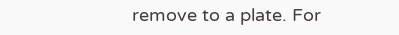remove to a plate. For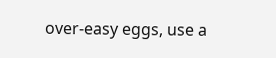over-easy eggs, use a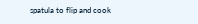spatula to flip and cook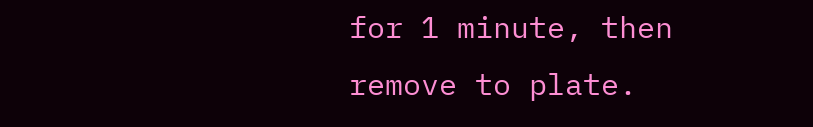for 1 minute, then remove to plate.